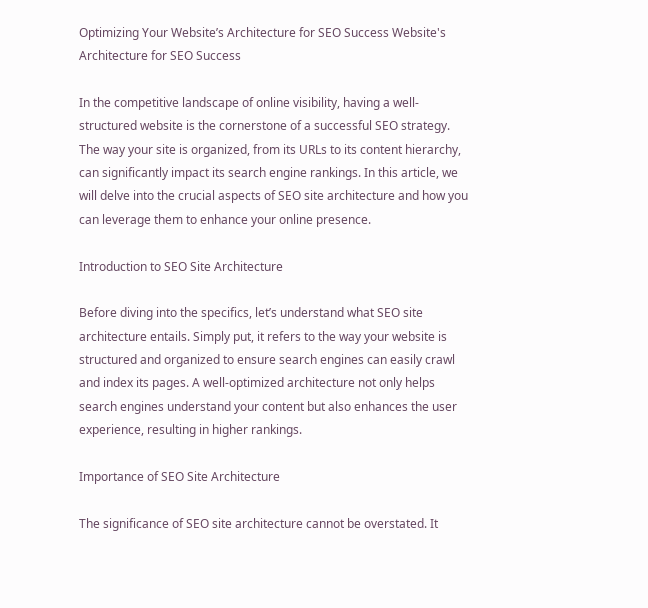Optimizing Your Website’s Architecture for SEO Success Website's Architecture for SEO Success

In the competitive landscape of online visibility, having a well-structured website is the cornerstone of a successful SEO strategy. The way your site is organized, from its URLs to its content hierarchy, can significantly impact its search engine rankings. In this article, we will delve into the crucial aspects of SEO site architecture and how you can leverage them to enhance your online presence.

Introduction to SEO Site Architecture

Before diving into the specifics, let’s understand what SEO site architecture entails. Simply put, it refers to the way your website is structured and organized to ensure search engines can easily crawl and index its pages. A well-optimized architecture not only helps search engines understand your content but also enhances the user experience, resulting in higher rankings.

Importance of SEO Site Architecture

The significance of SEO site architecture cannot be overstated. It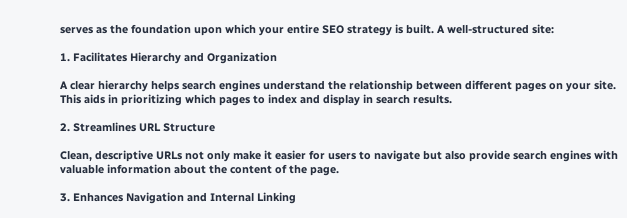serves as the foundation upon which your entire SEO strategy is built. A well-structured site:

1. Facilitates Hierarchy and Organization

A clear hierarchy helps search engines understand the relationship between different pages on your site. This aids in prioritizing which pages to index and display in search results.

2. Streamlines URL Structure

Clean, descriptive URLs not only make it easier for users to navigate but also provide search engines with valuable information about the content of the page.

3. Enhances Navigation and Internal Linking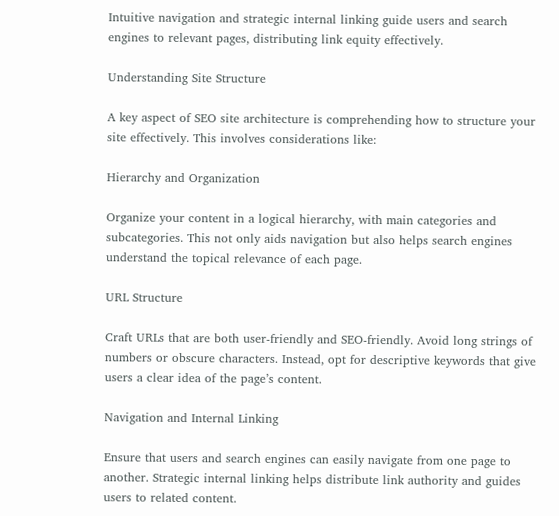Intuitive navigation and strategic internal linking guide users and search engines to relevant pages, distributing link equity effectively.

Understanding Site Structure

A key aspect of SEO site architecture is comprehending how to structure your site effectively. This involves considerations like:

Hierarchy and Organization

Organize your content in a logical hierarchy, with main categories and subcategories. This not only aids navigation but also helps search engines understand the topical relevance of each page.

URL Structure

Craft URLs that are both user-friendly and SEO-friendly. Avoid long strings of numbers or obscure characters. Instead, opt for descriptive keywords that give users a clear idea of the page’s content.

Navigation and Internal Linking

Ensure that users and search engines can easily navigate from one page to another. Strategic internal linking helps distribute link authority and guides users to related content.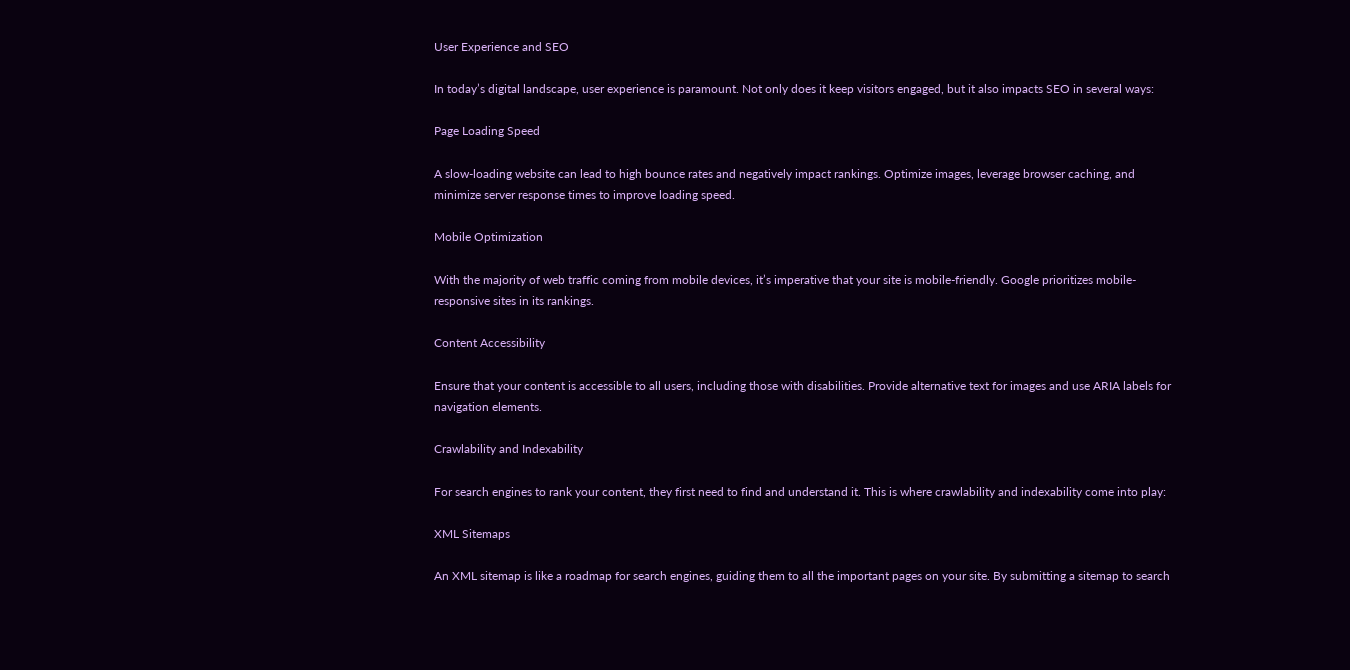User Experience and SEO

In today’s digital landscape, user experience is paramount. Not only does it keep visitors engaged, but it also impacts SEO in several ways:

Page Loading Speed

A slow-loading website can lead to high bounce rates and negatively impact rankings. Optimize images, leverage browser caching, and minimize server response times to improve loading speed.

Mobile Optimization

With the majority of web traffic coming from mobile devices, it’s imperative that your site is mobile-friendly. Google prioritizes mobile-responsive sites in its rankings.

Content Accessibility

Ensure that your content is accessible to all users, including those with disabilities. Provide alternative text for images and use ARIA labels for navigation elements.

Crawlability and Indexability

For search engines to rank your content, they first need to find and understand it. This is where crawlability and indexability come into play:

XML Sitemaps

An XML sitemap is like a roadmap for search engines, guiding them to all the important pages on your site. By submitting a sitemap to search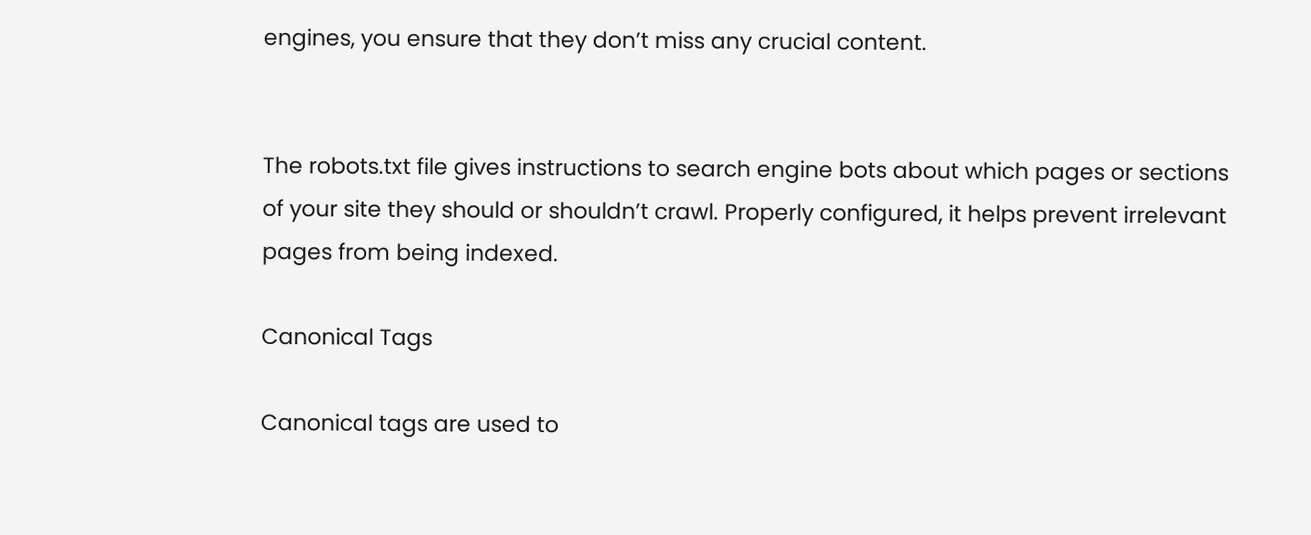engines, you ensure that they don’t miss any crucial content.


The robots.txt file gives instructions to search engine bots about which pages or sections of your site they should or shouldn’t crawl. Properly configured, it helps prevent irrelevant pages from being indexed.

Canonical Tags

Canonical tags are used to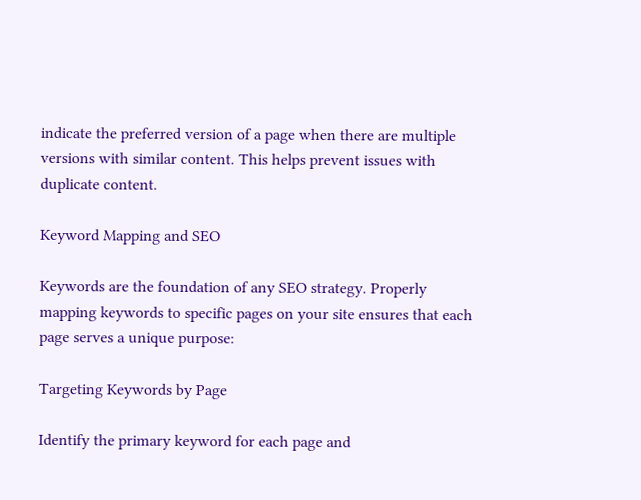indicate the preferred version of a page when there are multiple versions with similar content. This helps prevent issues with duplicate content.

Keyword Mapping and SEO

Keywords are the foundation of any SEO strategy. Properly mapping keywords to specific pages on your site ensures that each page serves a unique purpose:

Targeting Keywords by Page

Identify the primary keyword for each page and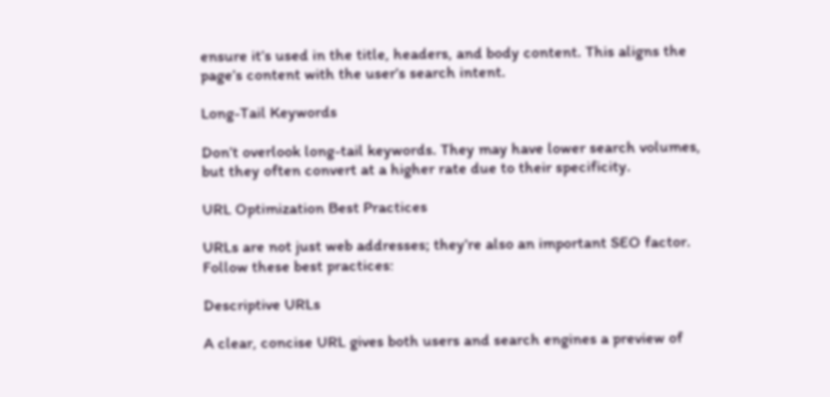ensure it’s used in the title, headers, and body content. This aligns the page’s content with the user’s search intent.

Long-Tail Keywords

Don’t overlook long-tail keywords. They may have lower search volumes, but they often convert at a higher rate due to their specificity.

URL Optimization Best Practices

URLs are not just web addresses; they’re also an important SEO factor. Follow these best practices:

Descriptive URLs

A clear, concise URL gives both users and search engines a preview of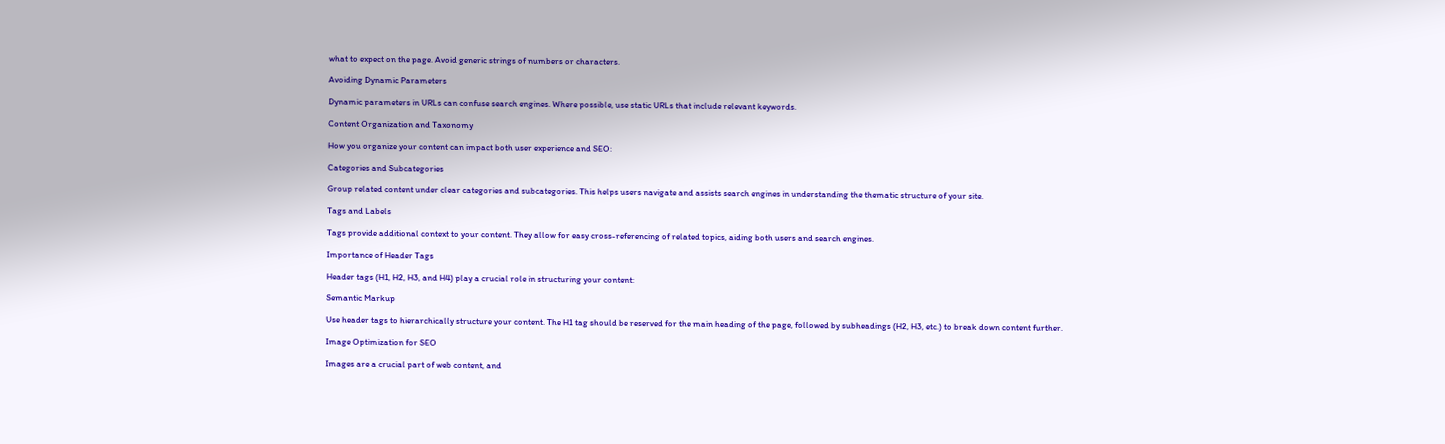what to expect on the page. Avoid generic strings of numbers or characters.

Avoiding Dynamic Parameters

Dynamic parameters in URLs can confuse search engines. Where possible, use static URLs that include relevant keywords.

Content Organization and Taxonomy

How you organize your content can impact both user experience and SEO:

Categories and Subcategories

Group related content under clear categories and subcategories. This helps users navigate and assists search engines in understanding the thematic structure of your site.

Tags and Labels

Tags provide additional context to your content. They allow for easy cross-referencing of related topics, aiding both users and search engines.

Importance of Header Tags

Header tags (H1, H2, H3, and H4) play a crucial role in structuring your content:

Semantic Markup

Use header tags to hierarchically structure your content. The H1 tag should be reserved for the main heading of the page, followed by subheadings (H2, H3, etc.) to break down content further.

Image Optimization for SEO

Images are a crucial part of web content, and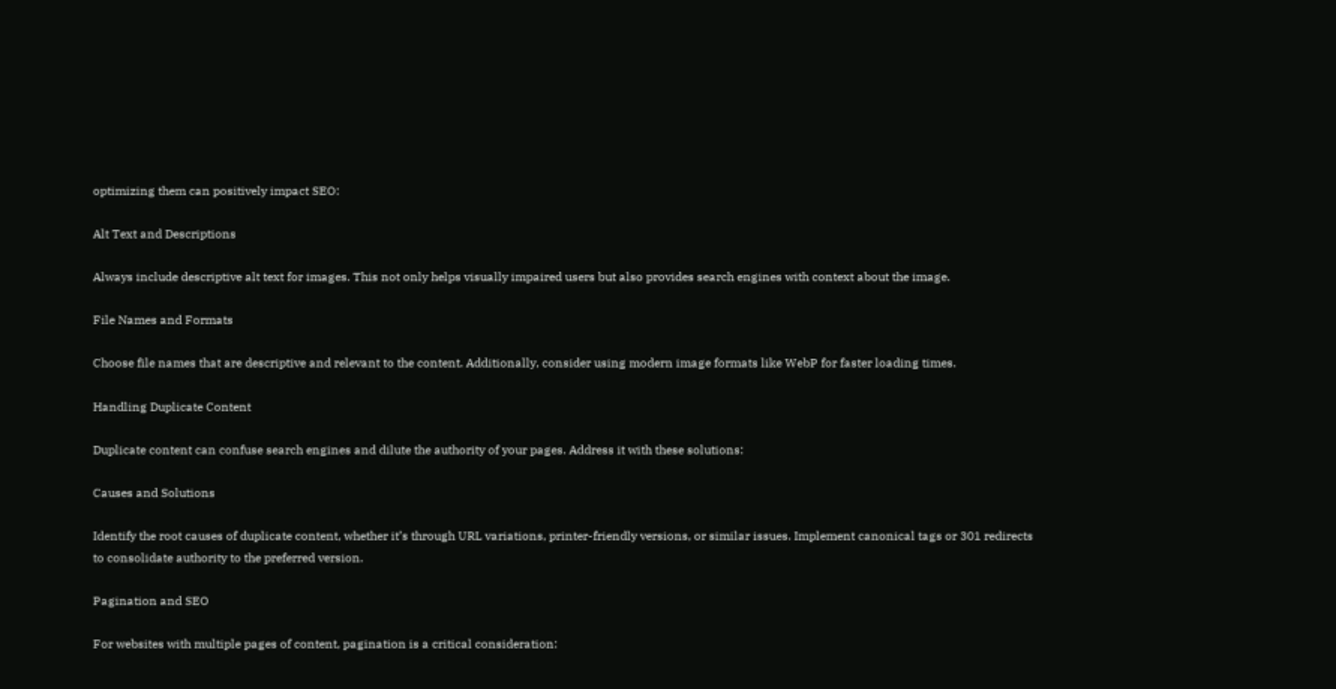optimizing them can positively impact SEO:

Alt Text and Descriptions

Always include descriptive alt text for images. This not only helps visually impaired users but also provides search engines with context about the image.

File Names and Formats

Choose file names that are descriptive and relevant to the content. Additionally, consider using modern image formats like WebP for faster loading times.

Handling Duplicate Content

Duplicate content can confuse search engines and dilute the authority of your pages. Address it with these solutions:

Causes and Solutions

Identify the root causes of duplicate content, whether it’s through URL variations, printer-friendly versions, or similar issues. Implement canonical tags or 301 redirects to consolidate authority to the preferred version.

Pagination and SEO

For websites with multiple pages of content, pagination is a critical consideration: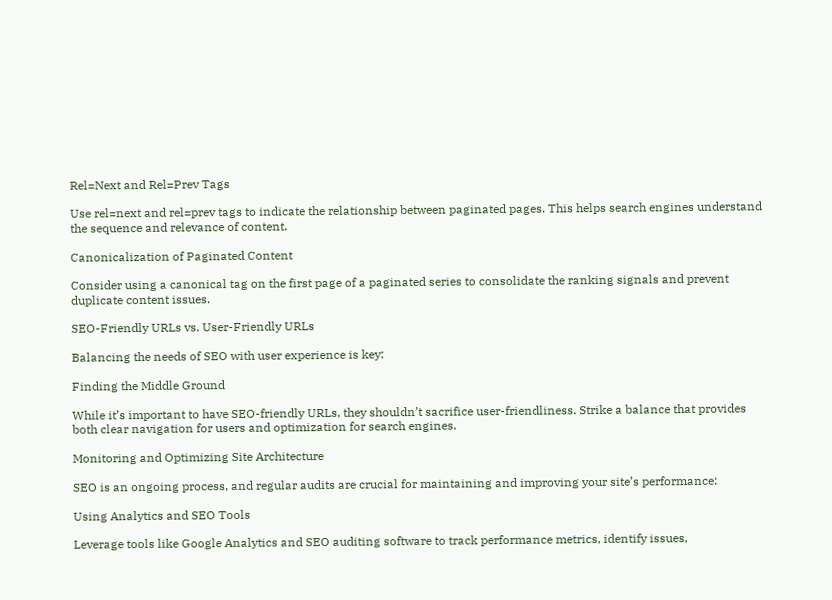Rel=Next and Rel=Prev Tags

Use rel=next and rel=prev tags to indicate the relationship between paginated pages. This helps search engines understand the sequence and relevance of content.

Canonicalization of Paginated Content

Consider using a canonical tag on the first page of a paginated series to consolidate the ranking signals and prevent duplicate content issues.

SEO-Friendly URLs vs. User-Friendly URLs

Balancing the needs of SEO with user experience is key:

Finding the Middle Ground

While it’s important to have SEO-friendly URLs, they shouldn’t sacrifice user-friendliness. Strike a balance that provides both clear navigation for users and optimization for search engines.

Monitoring and Optimizing Site Architecture

SEO is an ongoing process, and regular audits are crucial for maintaining and improving your site’s performance:

Using Analytics and SEO Tools

Leverage tools like Google Analytics and SEO auditing software to track performance metrics, identify issues,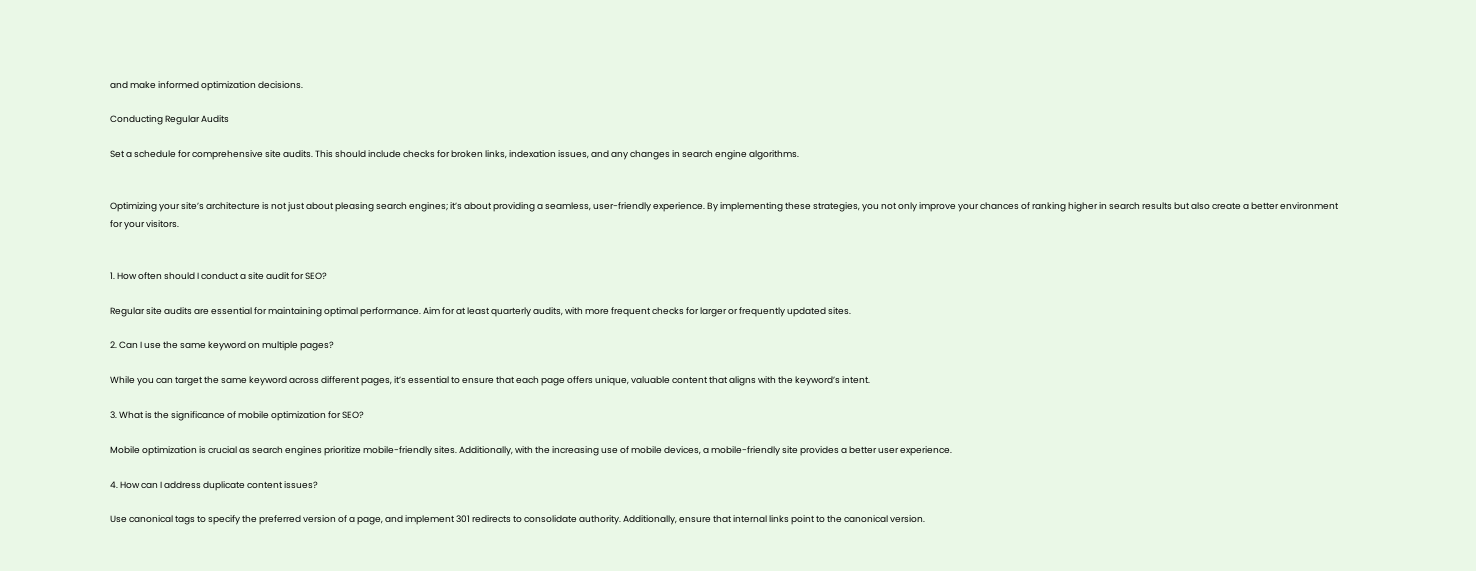and make informed optimization decisions.

Conducting Regular Audits

Set a schedule for comprehensive site audits. This should include checks for broken links, indexation issues, and any changes in search engine algorithms.


Optimizing your site’s architecture is not just about pleasing search engines; it’s about providing a seamless, user-friendly experience. By implementing these strategies, you not only improve your chances of ranking higher in search results but also create a better environment for your visitors.


1. How often should I conduct a site audit for SEO?

Regular site audits are essential for maintaining optimal performance. Aim for at least quarterly audits, with more frequent checks for larger or frequently updated sites.

2. Can I use the same keyword on multiple pages?

While you can target the same keyword across different pages, it’s essential to ensure that each page offers unique, valuable content that aligns with the keyword’s intent.

3. What is the significance of mobile optimization for SEO?

Mobile optimization is crucial as search engines prioritize mobile-friendly sites. Additionally, with the increasing use of mobile devices, a mobile-friendly site provides a better user experience.

4. How can I address duplicate content issues?

Use canonical tags to specify the preferred version of a page, and implement 301 redirects to consolidate authority. Additionally, ensure that internal links point to the canonical version.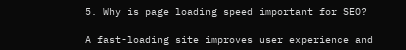5. Why is page loading speed important for SEO?

A fast-loading site improves user experience and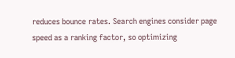reduces bounce rates. Search engines consider page speed as a ranking factor, so optimizing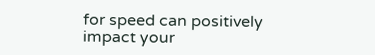for speed can positively impact your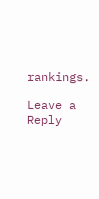rankings.

Leave a Reply